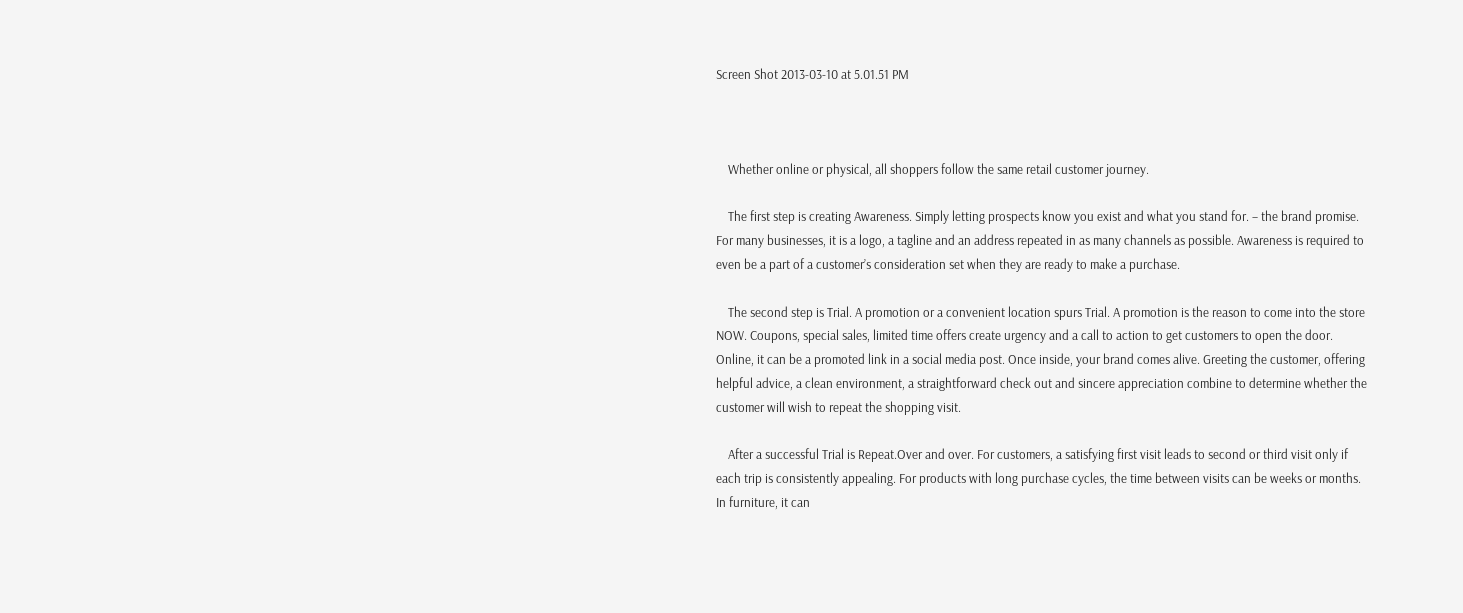Screen Shot 2013-03-10 at 5.01.51 PM



    Whether online or physical, all shoppers follow the same retail customer journey.

    The first step is creating Awareness. Simply letting prospects know you exist and what you stand for. – the brand promise. For many businesses, it is a logo, a tagline and an address repeated in as many channels as possible. Awareness is required to even be a part of a customer’s consideration set when they are ready to make a purchase.

    The second step is Trial. A promotion or a convenient location spurs Trial. A promotion is the reason to come into the store NOW. Coupons, special sales, limited time offers create urgency and a call to action to get customers to open the door. Online, it can be a promoted link in a social media post. Once inside, your brand comes alive. Greeting the customer, offering helpful advice, a clean environment, a straightforward check out and sincere appreciation combine to determine whether the customer will wish to repeat the shopping visit.

    After a successful Trial is Repeat.Over and over. For customers, a satisfying first visit leads to second or third visit only if each trip is consistently appealing. For products with long purchase cycles, the time between visits can be weeks or months. In furniture, it can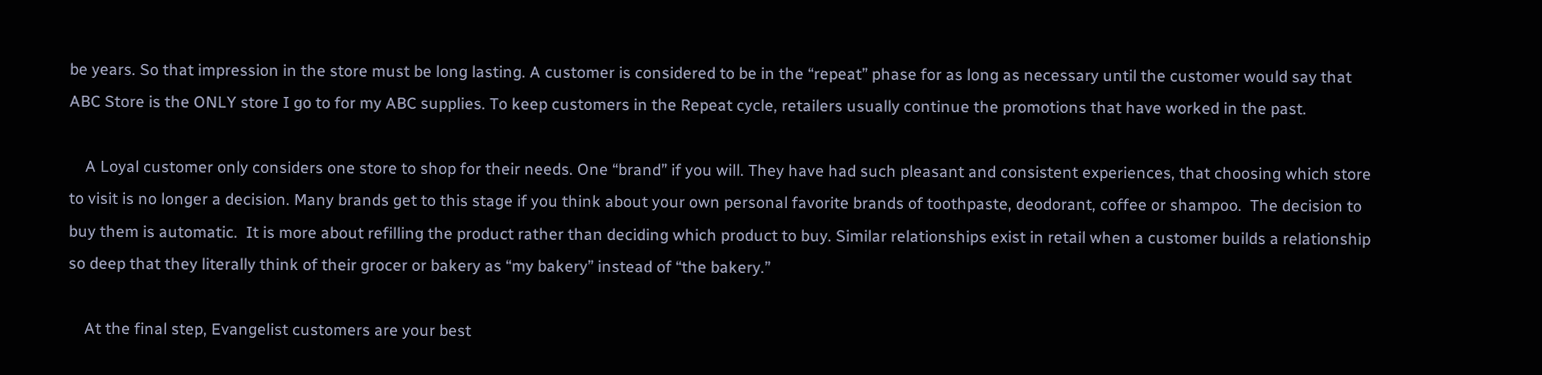be years. So that impression in the store must be long lasting. A customer is considered to be in the “repeat” phase for as long as necessary until the customer would say that ABC Store is the ONLY store I go to for my ABC supplies. To keep customers in the Repeat cycle, retailers usually continue the promotions that have worked in the past.

    A Loyal customer only considers one store to shop for their needs. One “brand” if you will. They have had such pleasant and consistent experiences, that choosing which store to visit is no longer a decision. Many brands get to this stage if you think about your own personal favorite brands of toothpaste, deodorant, coffee or shampoo.  The decision to buy them is automatic.  It is more about refilling the product rather than deciding which product to buy. Similar relationships exist in retail when a customer builds a relationship so deep that they literally think of their grocer or bakery as “my bakery” instead of “the bakery.”

    At the final step, Evangelist customers are your best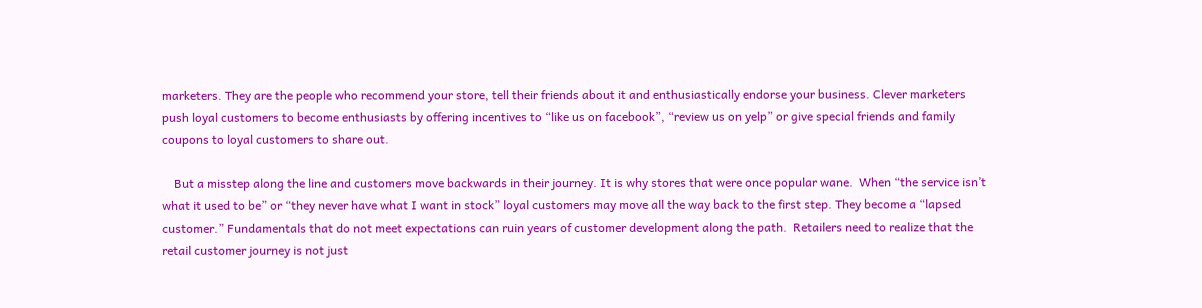marketers. They are the people who recommend your store, tell their friends about it and enthusiastically endorse your business. Clever marketers push loyal customers to become enthusiasts by offering incentives to “like us on facebook”, “review us on yelp” or give special friends and family coupons to loyal customers to share out.

    But a misstep along the line and customers move backwards in their journey. It is why stores that were once popular wane.  When “the service isn’t what it used to be” or “they never have what I want in stock” loyal customers may move all the way back to the first step. They become a “lapsed customer.” Fundamentals that do not meet expectations can ruin years of customer development along the path.  Retailers need to realize that the retail customer journey is not just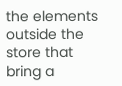the elements outside the store that bring a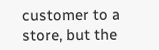customer to a store, but the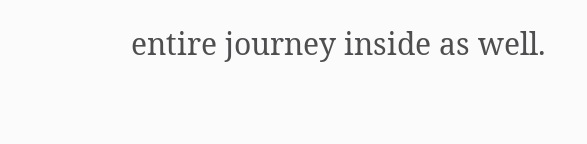entire journey inside as well.